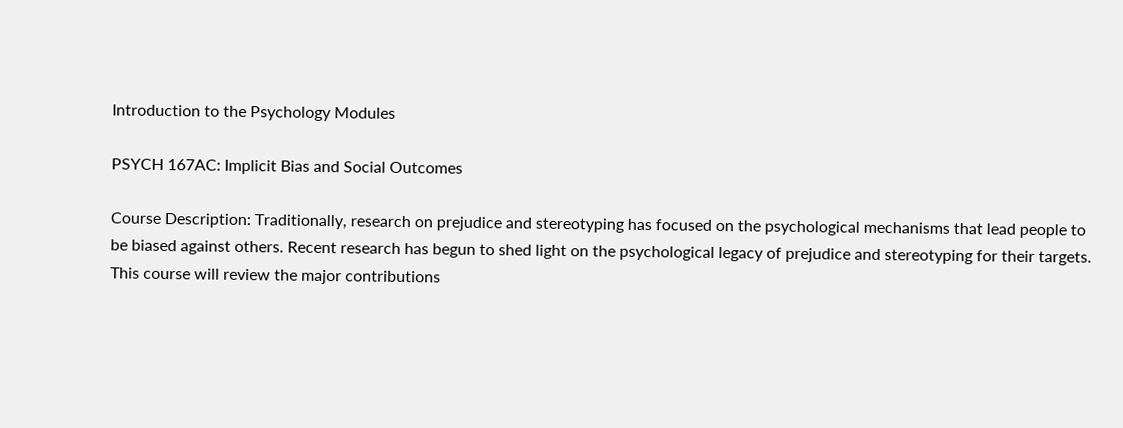Introduction to the Psychology Modules

PSYCH 167AC: Implicit Bias and Social Outcomes

Course Description: Traditionally, research on prejudice and stereotyping has focused on the psychological mechanisms that lead people to be biased against others. Recent research has begun to shed light on the psychological legacy of prejudice and stereotyping for their targets. This course will review the major contributions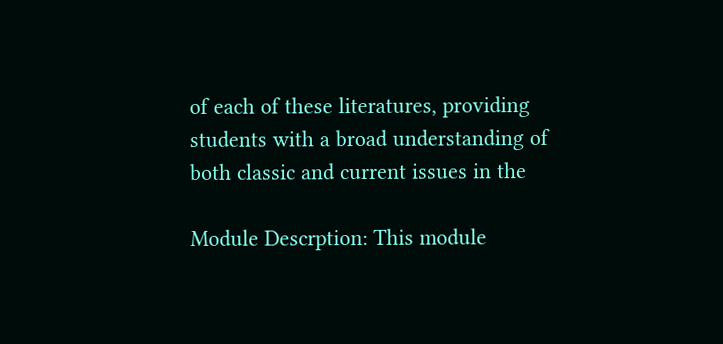of each of these literatures, providing students with a broad understanding of both classic and current issues in the

Module Descrption: This module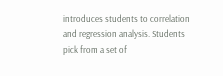introduces students to correlation and regression analysis. Students pick from a set of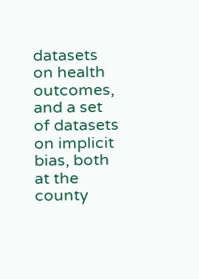datasets on health outcomes, and a set of datasets on implicit bias, both at the county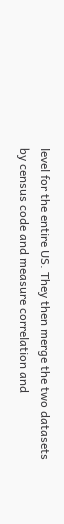level for the entire US. They then merge the two datasets by census code and measure correlation and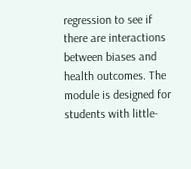regression to see if there are interactions between biases and health outcomes. The module is designed for students with little-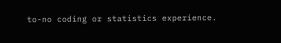to-no coding or statistics experience.